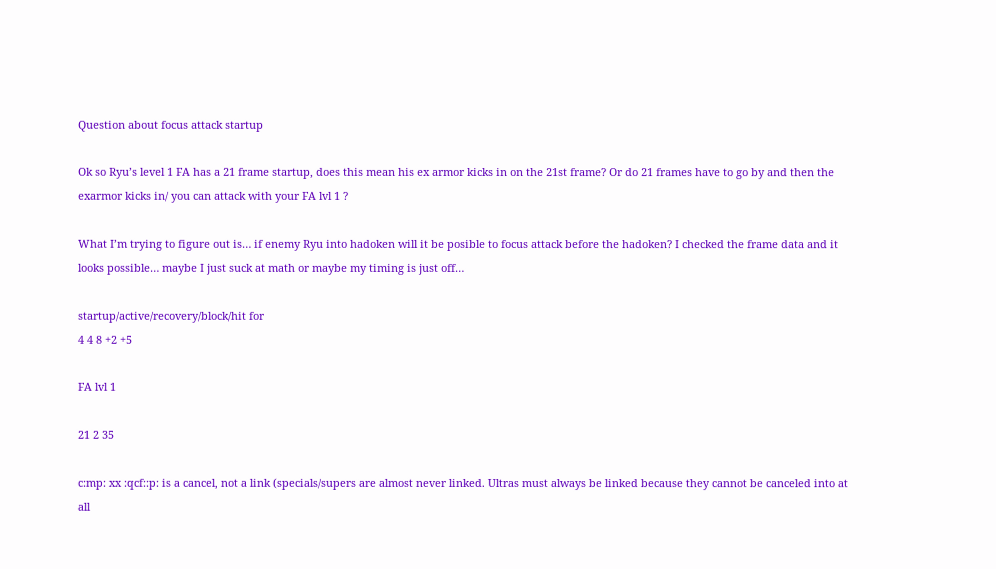Question about focus attack startup

Ok so Ryu’s level 1 FA has a 21 frame startup, does this mean his ex armor kicks in on the 21st frame? Or do 21 frames have to go by and then the exarmor kicks in/ you can attack with your FA lvl 1 ?

What I’m trying to figure out is… if enemy Ryu into hadoken will it be posible to focus attack before the hadoken? I checked the frame data and it looks possible… maybe I just suck at math or maybe my timing is just off…

startup/active/recovery/block/hit for
4 4 8 +2 +5

FA lvl 1

21 2 35

c:mp: xx :qcf::p: is a cancel, not a link (specials/supers are almost never linked. Ultras must always be linked because they cannot be canceled into at all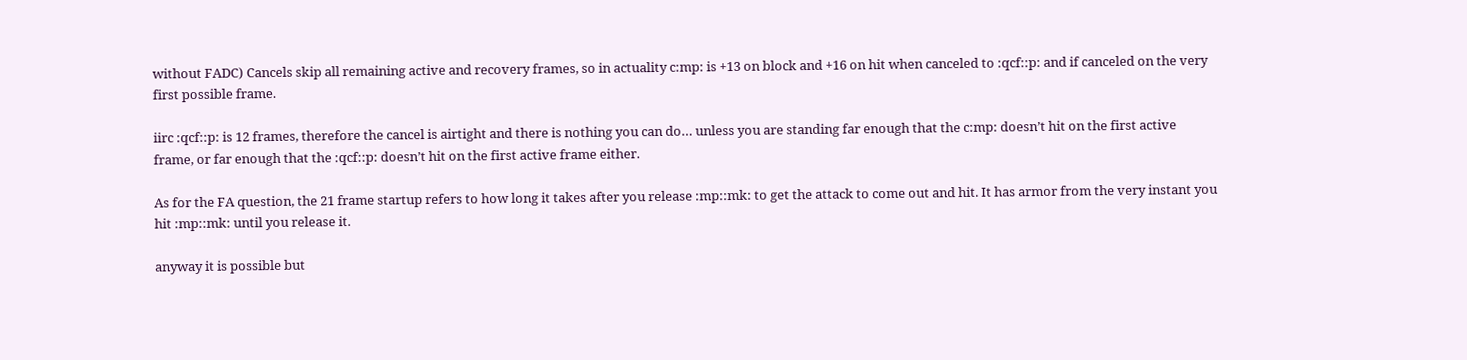without FADC) Cancels skip all remaining active and recovery frames, so in actuality c:mp: is +13 on block and +16 on hit when canceled to :qcf::p: and if canceled on the very first possible frame.

iirc :qcf::p: is 12 frames, therefore the cancel is airtight and there is nothing you can do… unless you are standing far enough that the c:mp: doesn’t hit on the first active frame, or far enough that the :qcf::p: doesn’t hit on the first active frame either.

As for the FA question, the 21 frame startup refers to how long it takes after you release :mp::mk: to get the attack to come out and hit. It has armor from the very instant you hit :mp::mk: until you release it.

anyway it is possible but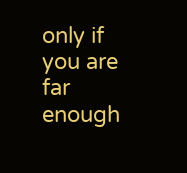only if you are far enough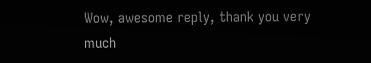Wow, awesome reply, thank you very much